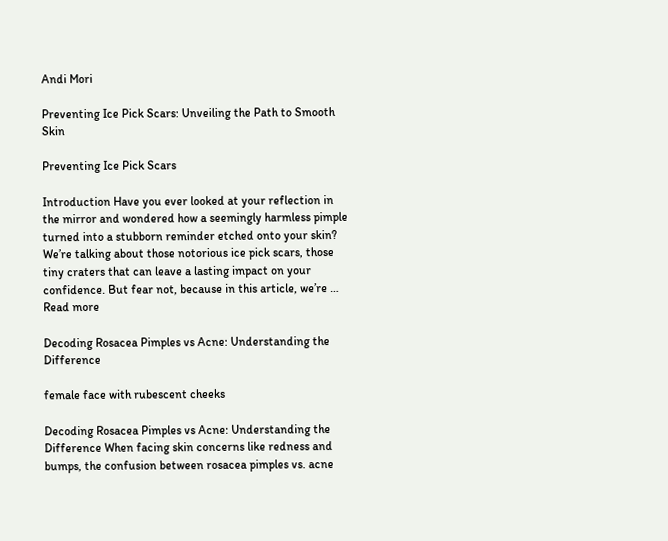Andi Mori

Preventing Ice Pick Scars: Unveiling the Path to Smooth Skin

Preventing Ice Pick Scars

Introduction Have you ever looked at your reflection in the mirror and wondered how a seemingly harmless pimple turned into a stubborn reminder etched onto your skin? We’re talking about those notorious ice pick scars, those tiny craters that can leave a lasting impact on your confidence. But fear not, because in this article, we’re … Read more

Decoding Rosacea Pimples vs Acne: Understanding the Difference

female face with rubescent cheeks

Decoding Rosacea Pimples vs Acne: Understanding the Difference When facing skin concerns like redness and bumps, the confusion between rosacea pimples vs. acne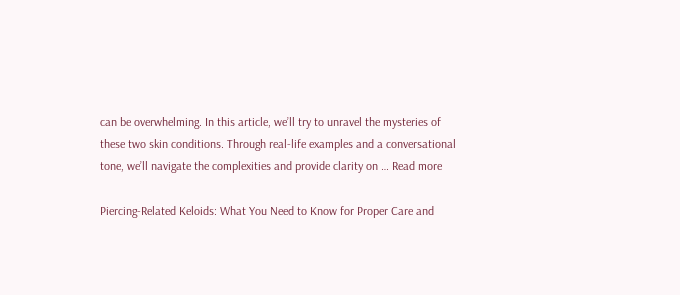can be overwhelming. In this article, we’ll try to unravel the mysteries of these two skin conditions. Through real-life examples and a conversational tone, we’ll navigate the complexities and provide clarity on … Read more

Piercing-Related Keloids: What You Need to Know for Proper Care and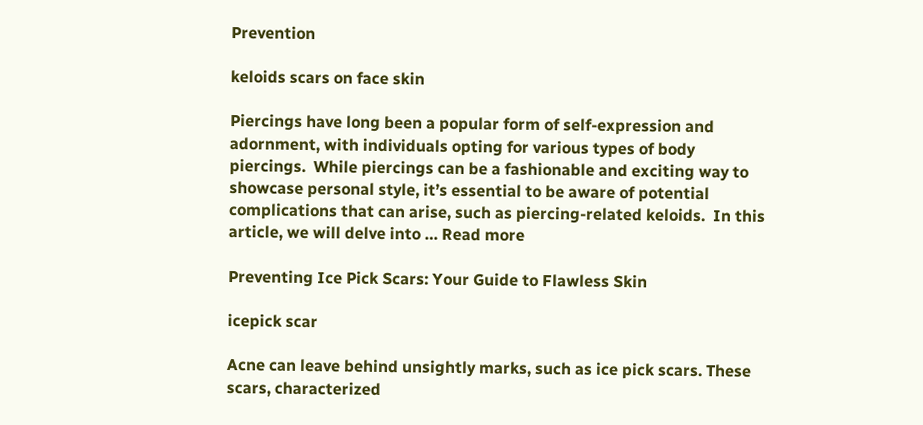Prevention

keloids scars on face skin

Piercings have long been a popular form of self-expression and adornment, with individuals opting for various types of body piercings.  While piercings can be a fashionable and exciting way to showcase personal style, it’s essential to be aware of potential complications that can arise, such as piercing-related keloids.  In this article, we will delve into … Read more

Preventing Ice Pick Scars: Your Guide to Flawless Skin

icepick scar

Acne can leave behind unsightly marks, such as ice pick scars. These scars, characterized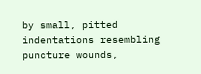by small, pitted indentations resembling puncture wounds,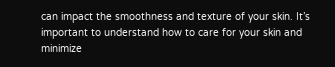can impact the smoothness and texture of your skin. It’s important to understand how to care for your skin and minimize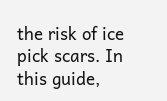the risk of ice pick scars. In this guide,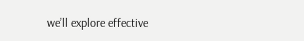we’ll explore effective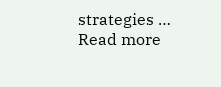strategies … Read more